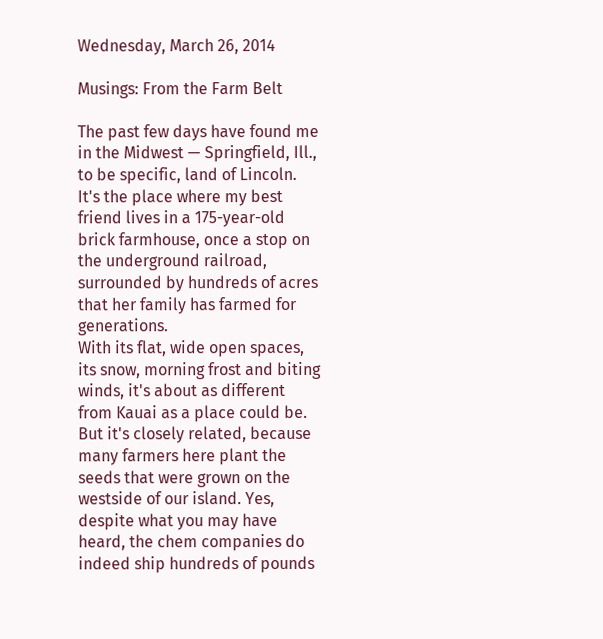Wednesday, March 26, 2014

Musings: From the Farm Belt

The past few days have found me in the Midwest — Springfield, Ill., to be specific, land of Lincoln. It's the place where my best friend lives in a 175-year-old brick farmhouse, once a stop on the underground railroad, surrounded by hundreds of acres that her family has farmed for generations.
With its flat, wide open spaces, its snow, morning frost and biting winds, it's about as different from Kauai as a place could be. But it's closely related, because many farmers here plant the seeds that were grown on the westside of our island. Yes, despite what you may have heard, the chem companies do indeed ship hundreds of pounds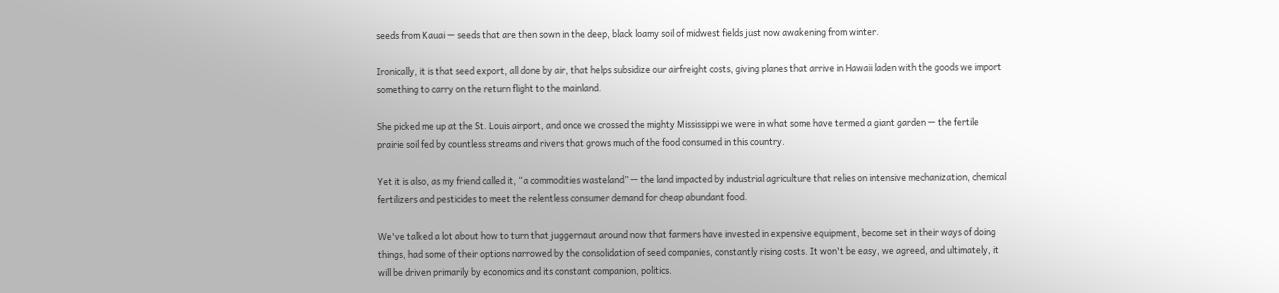seeds from Kauai — seeds that are then sown in the deep, black loamy soil of midwest fields just now awakening from winter.

Ironically, it is that seed export, all done by air, that helps subsidize our airfreight costs, giving planes that arrive in Hawaii laden with the goods we import something to carry on the return flight to the mainland.

She picked me up at the St. Louis airport, and once we crossed the mighty Mississippi we were in what some have termed a giant garden — the fertile prairie soil fed by countless streams and rivers that grows much of the food consumed in this country.

Yet it is also, as my friend called it, “a commodities wasteland” — the land impacted by industrial agriculture that relies on intensive mechanization, chemical fertilizers and pesticides to meet the relentless consumer demand for cheap abundant food.

We've talked a lot about how to turn that juggernaut around now that farmers have invested in expensive equipment, become set in their ways of doing things, had some of their options narrowed by the consolidation of seed companies, constantly rising costs. It won't be easy, we agreed, and ultimately, it will be driven primarily by economics and its constant companion, politics.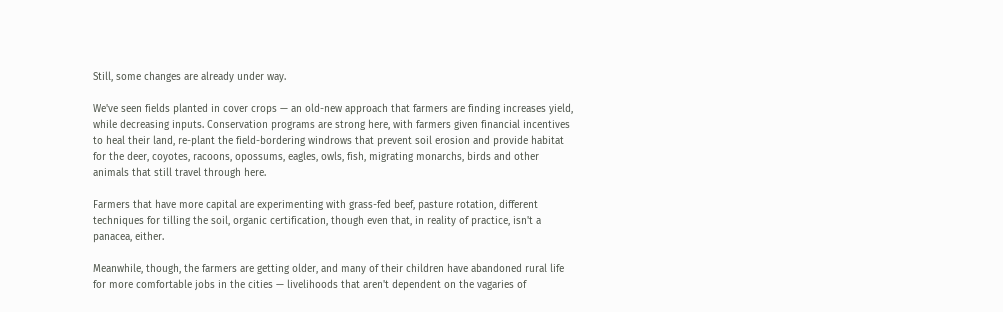Still, some changes are already under way.

We've seen fields planted in cover crops — an old-new approach that farmers are finding increases yield, while decreasing inputs. Conservation programs are strong here, with farmers given financial incentives to heal their land, re-plant the field-bordering windrows that prevent soil erosion and provide habitat for the deer, coyotes, racoons, opossums, eagles, owls, fish, migrating monarchs, birds and other animals that still travel through here.

Farmers that have more capital are experimenting with grass-fed beef, pasture rotation, different techniques for tilling the soil, organic certification, though even that, in reality of practice, isn't a panacea, either.

Meanwhile, though, the farmers are getting older, and many of their children have abandoned rural life for more comfortable jobs in the cities — livelihoods that aren't dependent on the vagaries of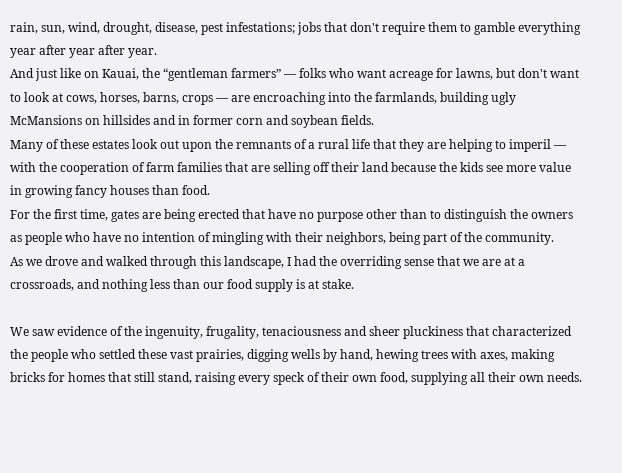rain, sun, wind, drought, disease, pest infestations; jobs that don't require them to gamble everything year after year after year.
And just like on Kauai, the “gentleman farmers” — folks who want acreage for lawns, but don't want to look at cows, horses, barns, crops — are encroaching into the farmlands, building ugly McMansions on hillsides and in former corn and soybean fields.
Many of these estates look out upon the remnants of a rural life that they are helping to imperil — with the cooperation of farm families that are selling off their land because the kids see more value in growing fancy houses than food.
For the first time, gates are being erected that have no purpose other than to distinguish the owners as people who have no intention of mingling with their neighbors, being part of the community.
As we drove and walked through this landscape, I had the overriding sense that we are at a crossroads, and nothing less than our food supply is at stake.

We saw evidence of the ingenuity, frugality, tenaciousness and sheer pluckiness that characterized the people who settled these vast prairies, digging wells by hand, hewing trees with axes, making bricks for homes that still stand, raising every speck of their own food, supplying all their own needs.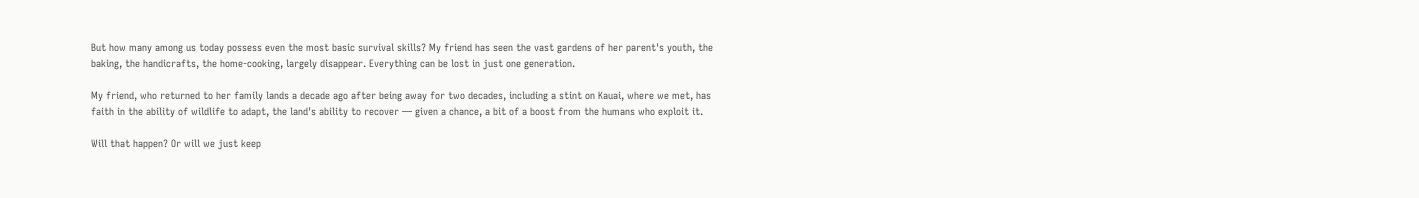But how many among us today possess even the most basic survival skills? My friend has seen the vast gardens of her parent's youth, the baking, the handicrafts, the home-cooking, largely disappear. Everything can be lost in just one generation.

My friend, who returned to her family lands a decade ago after being away for two decades, including a stint on Kauai, where we met, has faith in the ability of wildlife to adapt, the land's ability to recover — given a chance, a bit of a boost from the humans who exploit it.

Will that happen? Or will we just keep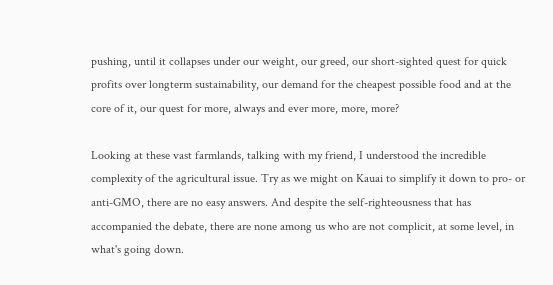pushing, until it collapses under our weight, our greed, our short-sighted quest for quick profits over longterm sustainability, our demand for the cheapest possible food and at the core of it, our quest for more, always and ever more, more, more?

Looking at these vast farmlands, talking with my friend, I understood the incredible complexity of the agricultural issue. Try as we might on Kauai to simplify it down to pro- or anti-GMO, there are no easy answers. And despite the self-righteousness that has accompanied the debate, there are none among us who are not complicit, at some level, in what's going down.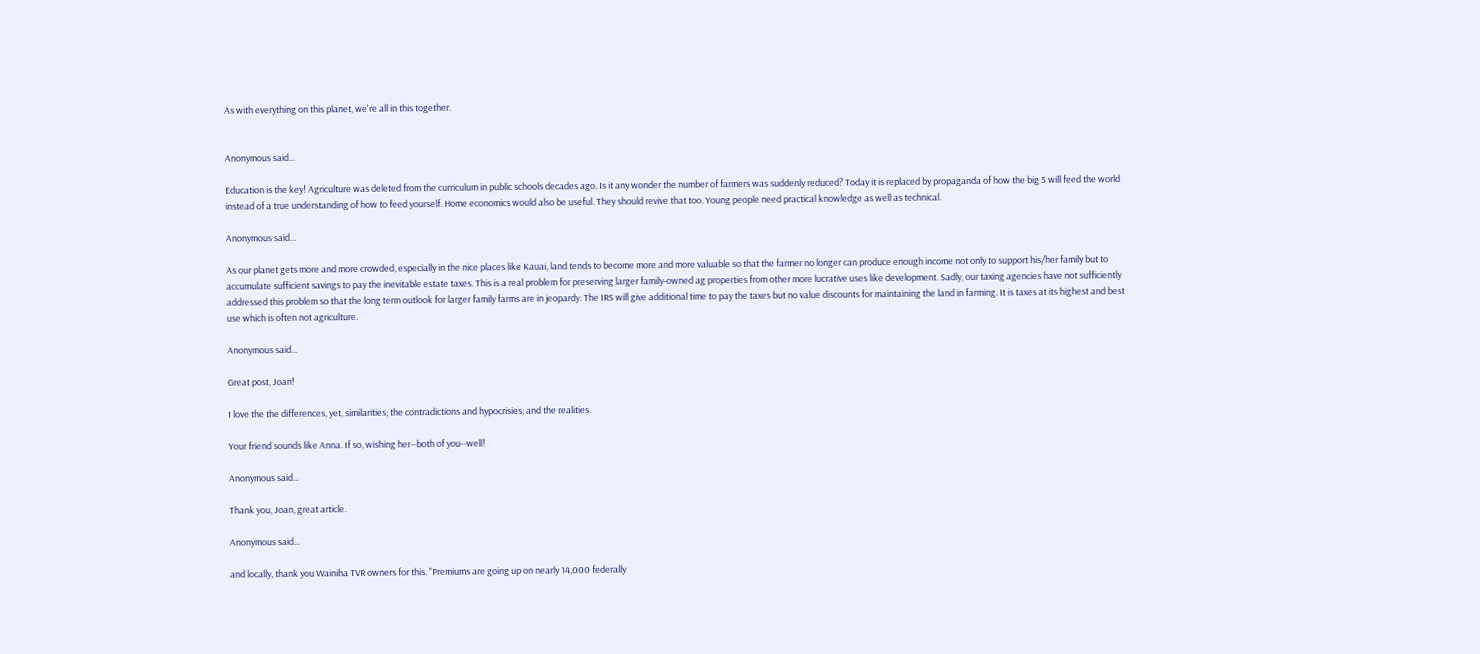As with everything on this planet, we're all in this together.


Anonymous said...

Education is the key! Agriculture was deleted from the curriculum in public schools decades ago. Is it any wonder the number of farmers was suddenly reduced? Today it is replaced by propaganda of how the big 5 will feed the world instead of a true understanding of how to feed yourself. Home economics would also be useful. They should revive that too. Young people need practical knowledge as well as technical.

Anonymous said...

As our planet gets more and more crowded, especially in the nice places like Kauai, land tends to become more and more valuable so that the farmer no longer can produce enough income not only to support his/her family but to accumulate sufficient savings to pay the inevitable estate taxes. This is a real problem for preserving larger family-owned ag properties from other more lucrative uses like development. Sadly, our taxing agencies have not sufficiently addressed this problem so that the long term outlook for larger family farms are in jeopardy. The IRS will give additional time to pay the taxes but no value discounts for maintaining the land in farming. It is taxes at its highest and best use which is often not agriculture.

Anonymous said...

Great post, Joan!

I love the the differences, yet, similarities; the contradictions and hypocrisies; and the realities.

Your friend sounds like Anna. If so, wishing her--both of you--well!

Anonymous said...

Thank you, Joan, great article.

Anonymous said...

and locally, thank you Wainiha TVR owners for this. "Premiums are going up on nearly 14,000 federally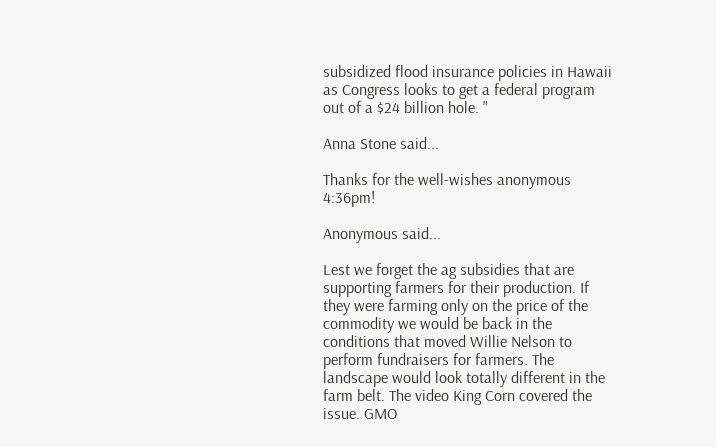subsidized flood insurance policies in Hawaii as Congress looks to get a federal program out of a $24 billion hole. "

Anna Stone said...

Thanks for the well-wishes anonymous 4:36pm!

Anonymous said...

Lest we forget the ag subsidies that are supporting farmers for their production. If they were farming only on the price of the commodity we would be back in the conditions that moved Willie Nelson to perform fundraisers for farmers. The landscape would look totally different in the farm belt. The video King Corn covered the issue. GMO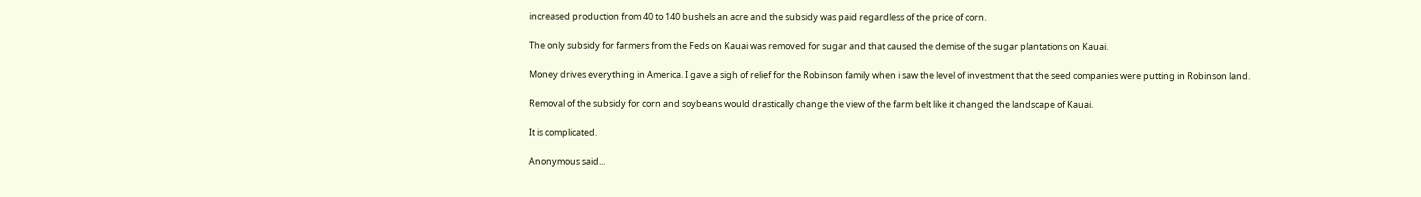increased production from 40 to 140 bushels an acre and the subsidy was paid regardless of the price of corn.

The only subsidy for farmers from the Feds on Kauai was removed for sugar and that caused the demise of the sugar plantations on Kauai.

Money drives everything in America. I gave a sigh of relief for the Robinson family when i saw the level of investment that the seed companies were putting in Robinson land.

Removal of the subsidy for corn and soybeans would drastically change the view of the farm belt like it changed the landscape of Kauai.

It is complicated.

Anonymous said...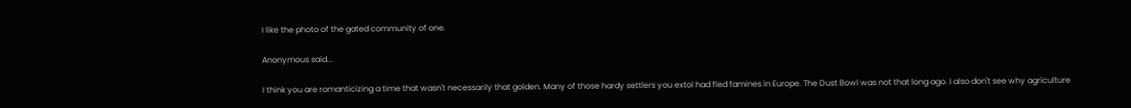I like the photo of the gated community of one.

Anonymous said...

I think you are romanticizing a time that wasn't necessarily that golden. Many of those hardy settlers you extol had fled famines in Europe. The Dust Bowl was not that long ago. I also don't see why agriculture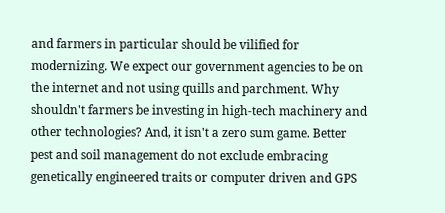and farmers in particular should be vilified for modernizing. We expect our government agencies to be on the internet and not using quills and parchment. Why shouldn't farmers be investing in high-tech machinery and other technologies? And, it isn't a zero sum game. Better pest and soil management do not exclude embracing genetically engineered traits or computer driven and GPS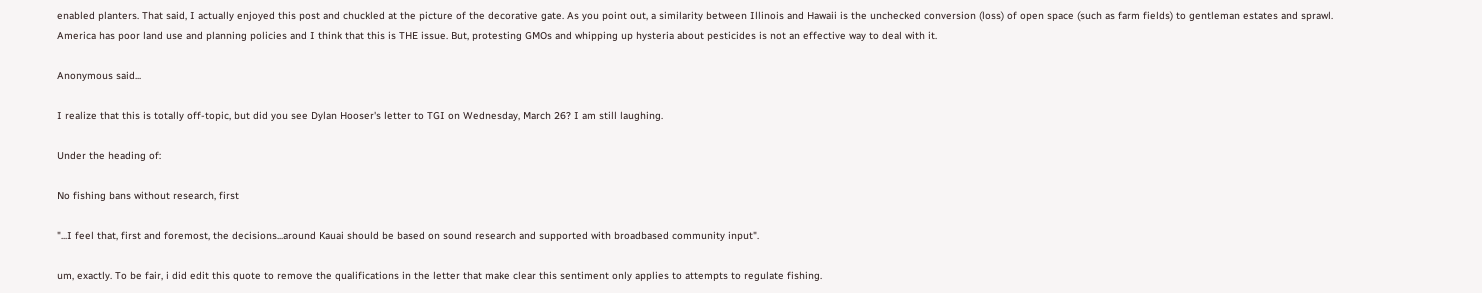enabled planters. That said, I actually enjoyed this post and chuckled at the picture of the decorative gate. As you point out, a similarity between Illinois and Hawaii is the unchecked conversion (loss) of open space (such as farm fields) to gentleman estates and sprawl. America has poor land use and planning policies and I think that this is THE issue. But, protesting GMOs and whipping up hysteria about pesticides is not an effective way to deal with it.

Anonymous said...

I realize that this is totally off-topic, but did you see Dylan Hooser's letter to TGI on Wednesday, March 26? I am still laughing.

Under the heading of:

No fishing bans without research, first

"...I feel that, first and foremost, the decisions...around Kauai should be based on sound research and supported with broadbased community input".

um, exactly. To be fair, i did edit this quote to remove the qualifications in the letter that make clear this sentiment only applies to attempts to regulate fishing.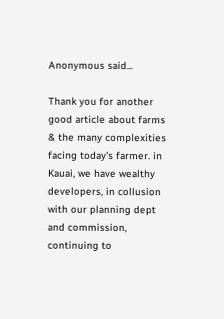Anonymous said...

Thank you for another good article about farms & the many complexities facing today's farmer. in Kauai, we have wealthy developers, in collusion with our planning dept and commission, continuing to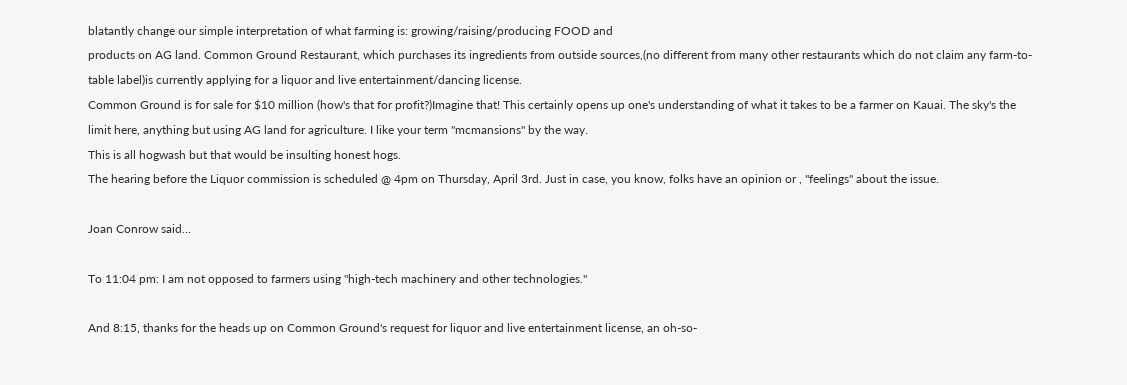blatantly change our simple interpretation of what farming is: growing/raising/producing FOOD and
products on AG land. Common Ground Restaurant, which purchases its ingredients from outside sources,(no different from many other restaurants which do not claim any farm-to-table label)is currently applying for a liquor and live entertainment/dancing license.
Common Ground is for sale for $10 million (how's that for profit?)Imagine that! This certainly opens up one's understanding of what it takes to be a farmer on Kauai. The sky's the limit here, anything but using AG land for agriculture. I like your term "mcmansions" by the way.
This is all hogwash but that would be insulting honest hogs.
The hearing before the Liquor commission is scheduled @ 4pm on Thursday, April 3rd. Just in case, you know, folks have an opinion or , "feelings" about the issue.

Joan Conrow said...

To 11:04 pm: I am not opposed to farmers using "high-tech machinery and other technologies."

And 8:15, thanks for the heads up on Common Ground's request for liquor and live entertainment license, an oh-so-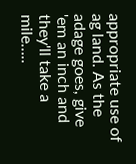appropriate use of ag land. As the adage goes, give 'em an inch and they'll take a mile…..